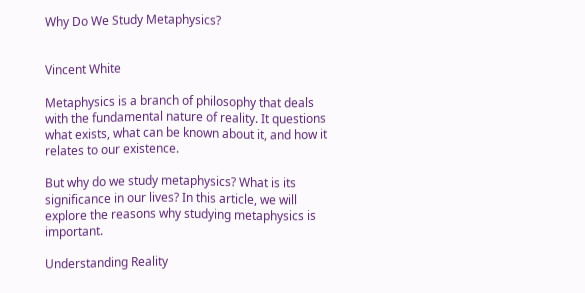Why Do We Study Metaphysics?


Vincent White

Metaphysics is a branch of philosophy that deals with the fundamental nature of reality. It questions what exists, what can be known about it, and how it relates to our existence.

But why do we study metaphysics? What is its significance in our lives? In this article, we will explore the reasons why studying metaphysics is important.

Understanding Reality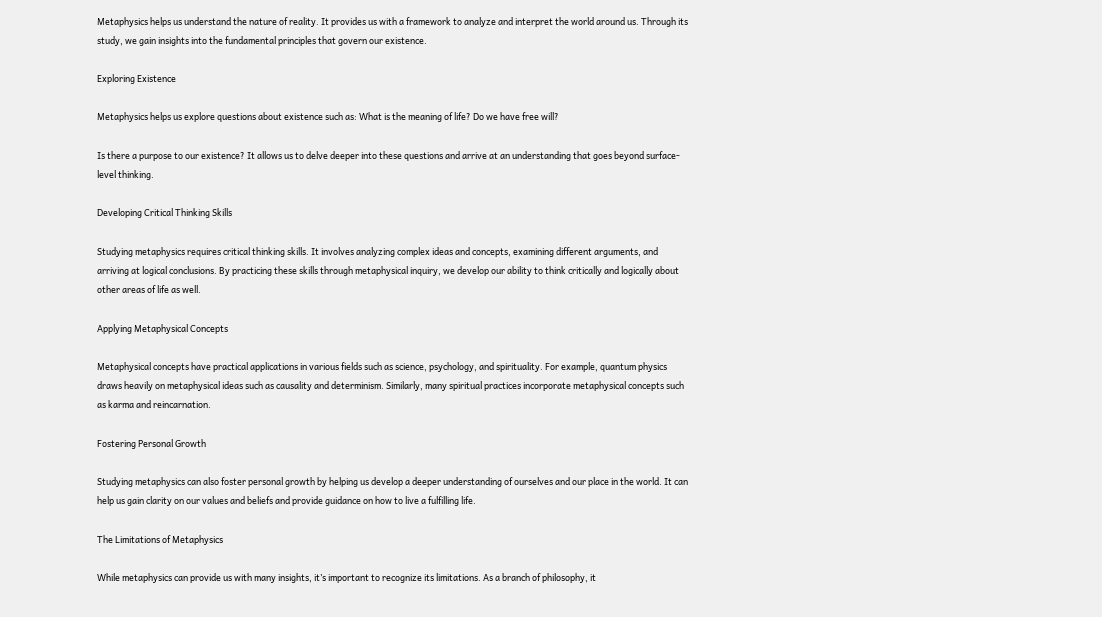Metaphysics helps us understand the nature of reality. It provides us with a framework to analyze and interpret the world around us. Through its study, we gain insights into the fundamental principles that govern our existence.

Exploring Existence

Metaphysics helps us explore questions about existence such as: What is the meaning of life? Do we have free will?

Is there a purpose to our existence? It allows us to delve deeper into these questions and arrive at an understanding that goes beyond surface-level thinking.

Developing Critical Thinking Skills

Studying metaphysics requires critical thinking skills. It involves analyzing complex ideas and concepts, examining different arguments, and arriving at logical conclusions. By practicing these skills through metaphysical inquiry, we develop our ability to think critically and logically about other areas of life as well.

Applying Metaphysical Concepts

Metaphysical concepts have practical applications in various fields such as science, psychology, and spirituality. For example, quantum physics draws heavily on metaphysical ideas such as causality and determinism. Similarly, many spiritual practices incorporate metaphysical concepts such as karma and reincarnation.

Fostering Personal Growth

Studying metaphysics can also foster personal growth by helping us develop a deeper understanding of ourselves and our place in the world. It can help us gain clarity on our values and beliefs and provide guidance on how to live a fulfilling life.

The Limitations of Metaphysics

While metaphysics can provide us with many insights, it’s important to recognize its limitations. As a branch of philosophy, it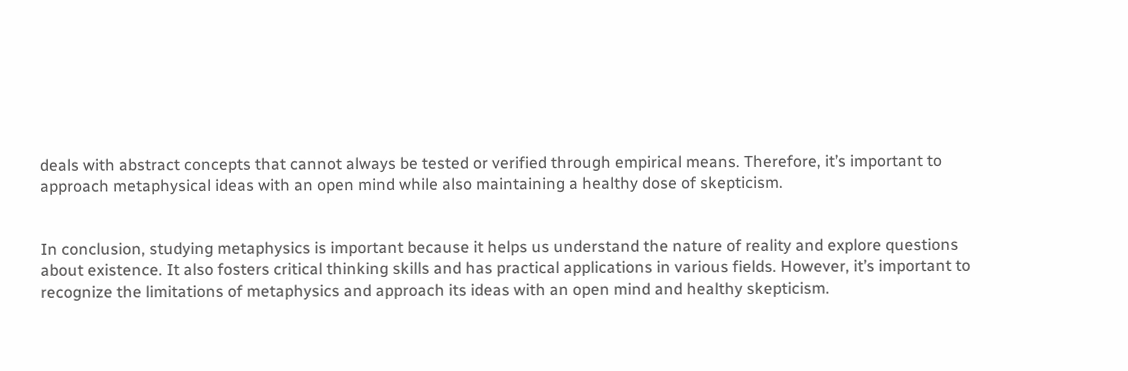deals with abstract concepts that cannot always be tested or verified through empirical means. Therefore, it’s important to approach metaphysical ideas with an open mind while also maintaining a healthy dose of skepticism.


In conclusion, studying metaphysics is important because it helps us understand the nature of reality and explore questions about existence. It also fosters critical thinking skills and has practical applications in various fields. However, it’s important to recognize the limitations of metaphysics and approach its ideas with an open mind and healthy skepticism.